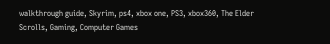walkthrough guide, Skyrim, ps4, xbox one, PS3, xbox360, The Elder Scrolls, Gaming, Computer Games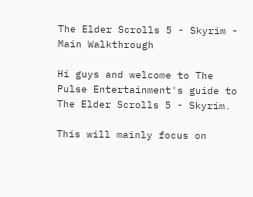The Elder Scrolls 5 - Skyrim - Main Walkthrough

Hi guys and welcome to The Pulse Entertainment's guide to The Elder Scrolls 5 - Skyrim.

This will mainly focus on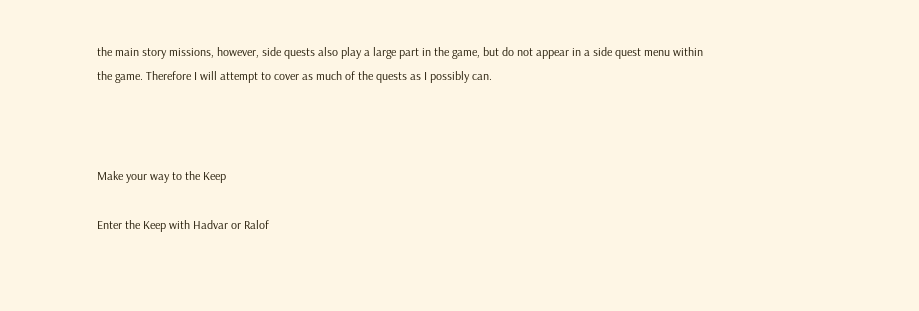the main story missions, however, side quests also play a large part in the game, but do not appear in a side quest menu within the game. Therefore I will attempt to cover as much of the quests as I possibly can.



Make your way to the Keep

Enter the Keep with Hadvar or Ralof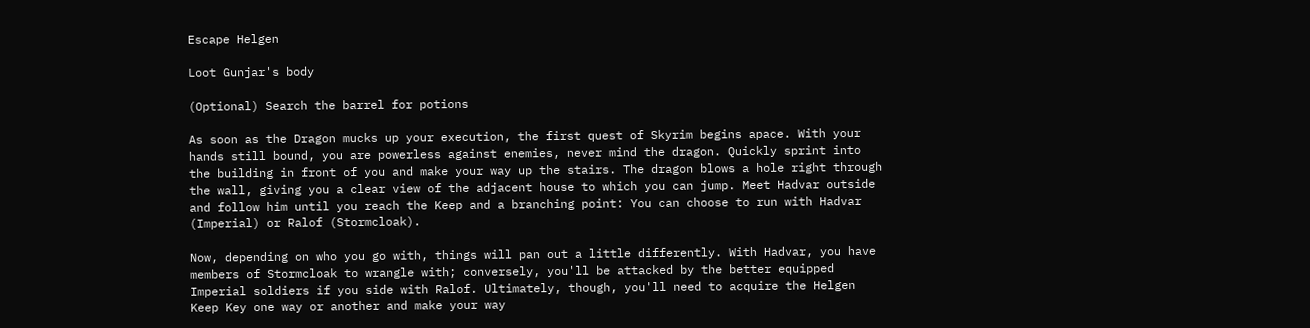Escape Helgen

Loot Gunjar's body

(Optional) Search the barrel for potions

As soon as the Dragon mucks up your execution, the first quest of Skyrim begins apace. With your hands still bound, you are powerless against enemies, never mind the dragon. Quickly sprint into the building in front of you and make your way up the stairs. The dragon blows a hole right through the wall, giving you a clear view of the adjacent house to which you can jump. Meet Hadvar outside and follow him until you reach the Keep and a branching point: You can choose to run with Hadvar (Imperial) or Ralof (Stormcloak).

Now, depending on who you go with, things will pan out a little differently. With Hadvar, you have members of Stormcloak to wrangle with; conversely, you'll be attacked by the better equipped Imperial soldiers if you side with Ralof. Ultimately, though, you'll need to acquire the Helgen Keep Key one way or another and make your way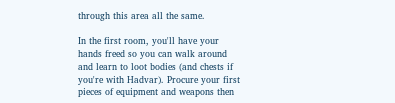through this area all the same.

In the first room, you'll have your hands freed so you can walk around and learn to loot bodies (and chests if you're with Hadvar). Procure your first pieces of equipment and weapons then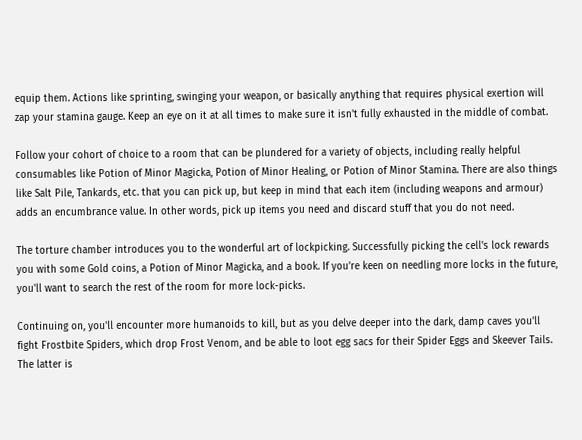equip them. Actions like sprinting, swinging your weapon, or basically anything that requires physical exertion will zap your stamina gauge. Keep an eye on it at all times to make sure it isn't fully exhausted in the middle of combat.

Follow your cohort of choice to a room that can be plundered for a variety of objects, including really helpful consumables like Potion of Minor Magicka, Potion of Minor Healing, or Potion of Minor Stamina. There are also things like Salt Pile, Tankards, etc. that you can pick up, but keep in mind that each item (including weapons and armour) adds an encumbrance value. In other words, pick up items you need and discard stuff that you do not need.

The torture chamber introduces you to the wonderful art of lockpicking. Successfully picking the cell's lock rewards you with some Gold coins, a Potion of Minor Magicka, and a book. If you're keen on needling more locks in the future, you'll want to search the rest of the room for more lock-picks.

Continuing on, you'll encounter more humanoids to kill, but as you delve deeper into the dark, damp caves you'll fight Frostbite Spiders, which drop Frost Venom, and be able to loot egg sacs for their Spider Eggs and Skeever Tails. The latter is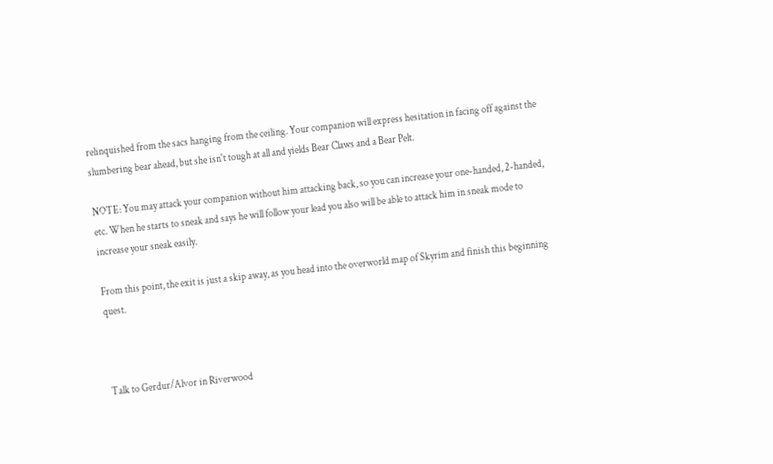relinquished from the sacs hanging from the ceiling. Your companion will express hesitation in facing off against the slumbering bear ahead, but she isn't tough at all and yields Bear Claws and a Bear Pelt.

NOTE: You may attack your companion without him attacking back, so you can increase your one-handed, 2-handed, etc. When he starts to sneak and says he will follow your lead you also will be able to attack him in sneak mode to increase your sneak easily.

From this point, the exit is just a skip away, as you head into the overworld map of Skyrim and finish this beginning quest.



Talk to Gerdur/Alvor in Riverwood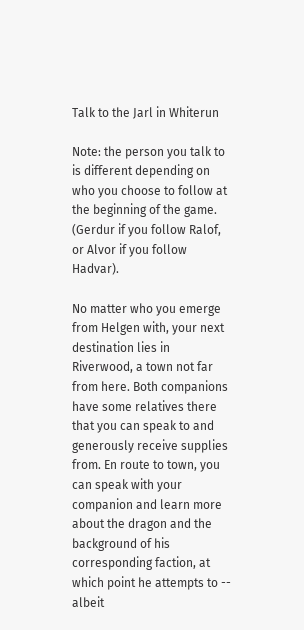Talk to the Jarl in Whiterun

Note: the person you talk to is different depending on who you choose to follow at the beginning of the game. (Gerdur if you follow Ralof, or Alvor if you follow Hadvar).

No matter who you emerge from Helgen with, your next destination lies in Riverwood, a town not far from here. Both companions have some relatives there that you can speak to and generously receive supplies from. En route to town, you can speak with your companion and learn more about the dragon and the background of his corresponding faction, at which point he attempts to -- albeit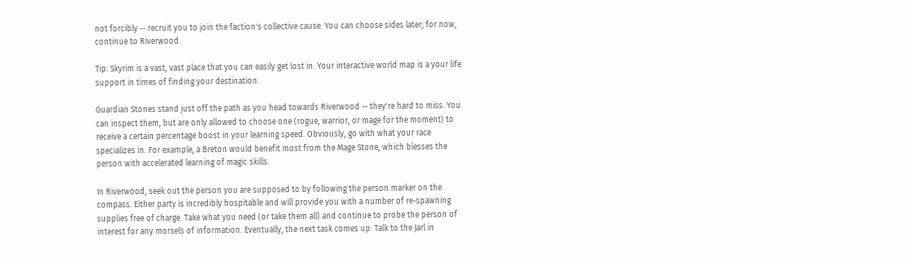not forcibly -- recruit you to join the faction's collective cause. You can choose sides later; for now, continue to Riverwood.

Tip: Skyrim is a vast, vast place that you can easily get lost in. Your interactive world map is a your life support in times of finding your destination.

Guardian Stones stand just off the path as you head towards Riverwood -- they're hard to miss. You can inspect them, but are only allowed to choose one (rogue, warrior, or mage for the moment) to receive a certain percentage boost in your learning speed. Obviously, go with what your race specializes in. For example, a Breton would benefit most from the Mage Stone, which blesses the person with accelerated learning of magic skills.

In Riverwood, seek out the person you are supposed to by following the person marker on the compass. Either party is incredibly hospitable and will provide you with a number of re-spawning supplies free of charge. Take what you need (or take them all) and continue to probe the person of interest for any morsels of information. Eventually, the next task comes up: Talk to the Jarl in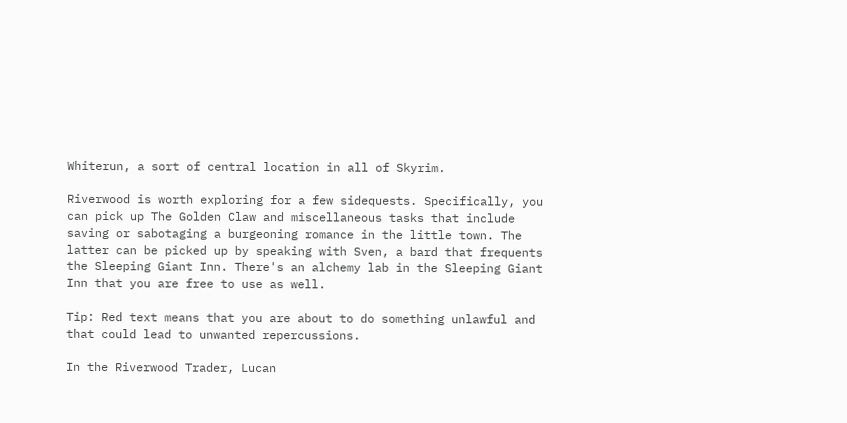Whiterun, a sort of central location in all of Skyrim.

Riverwood is worth exploring for a few sidequests. Specifically, you can pick up The Golden Claw and miscellaneous tasks that include saving or sabotaging a burgeoning romance in the little town. The latter can be picked up by speaking with Sven, a bard that frequents the Sleeping Giant Inn. There's an alchemy lab in the Sleeping Giant Inn that you are free to use as well.

Tip: Red text means that you are about to do something unlawful and that could lead to unwanted repercussions.

In the Riverwood Trader, Lucan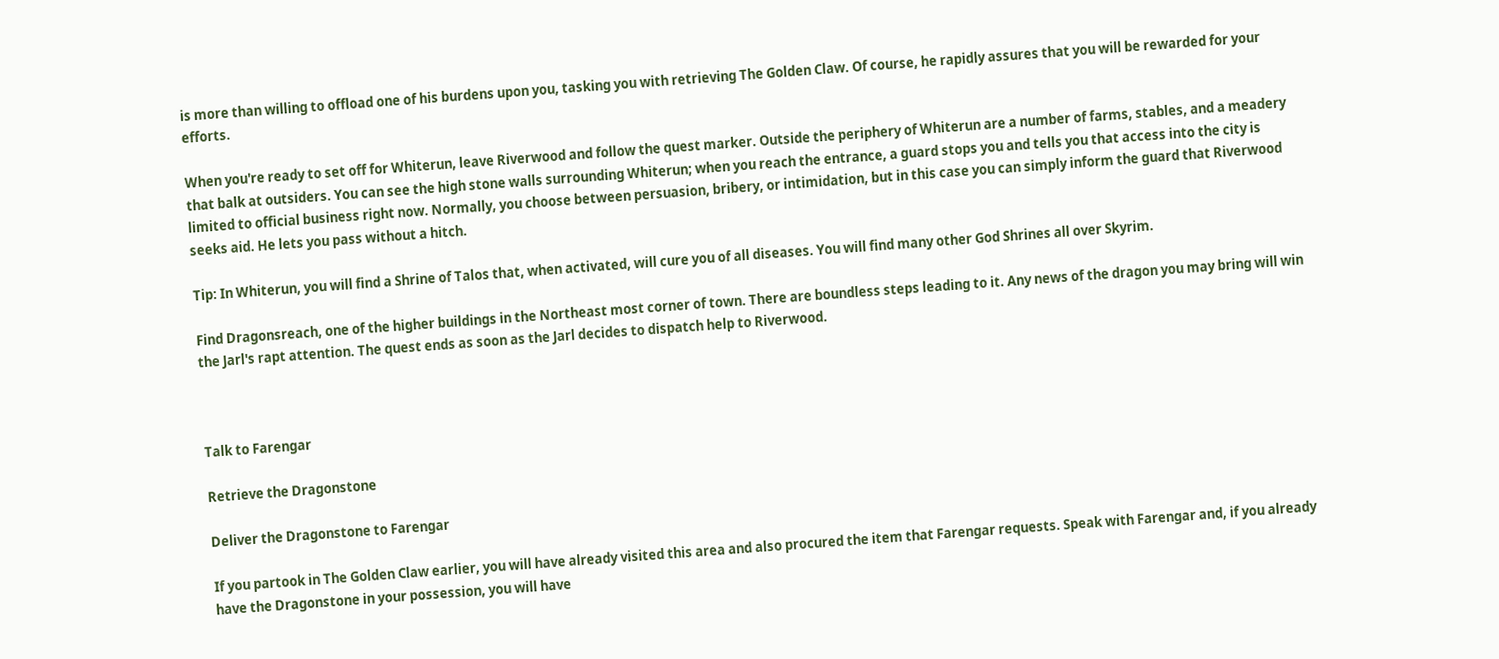is more than willing to offload one of his burdens upon you, tasking you with retrieving The Golden Claw. Of course, he rapidly assures that you will be rewarded for your efforts.

When you're ready to set off for Whiterun, leave Riverwood and follow the quest marker. Outside the periphery of Whiterun are a number of farms, stables, and a meadery that balk at outsiders. You can see the high stone walls surrounding Whiterun; when you reach the entrance, a guard stops you and tells you that access into the city is limited to official business right now. Normally, you choose between persuasion, bribery, or intimidation, but in this case you can simply inform the guard that Riverwood seeks aid. He lets you pass without a hitch.

Tip: In Whiterun, you will find a Shrine of Talos that, when activated, will cure you of all diseases. You will find many other God Shrines all over Skyrim.

Find Dragonsreach, one of the higher buildings in the Northeast most corner of town. There are boundless steps leading to it. Any news of the dragon you may bring will win the Jarl's rapt attention. The quest ends as soon as the Jarl decides to dispatch help to Riverwood.



Talk to Farengar

Retrieve the Dragonstone

Deliver the Dragonstone to Farengar

If you partook in The Golden Claw earlier, you will have already visited this area and also procured the item that Farengar requests. Speak with Farengar and, if you already have the Dragonstone in your possession, you will have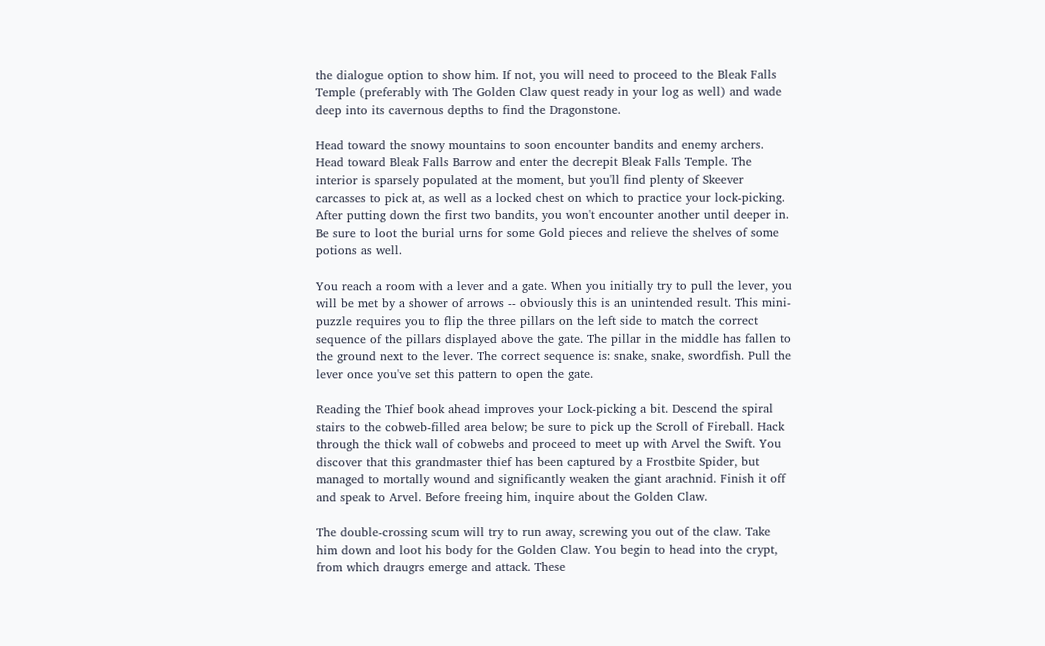the dialogue option to show him. If not, you will need to proceed to the Bleak Falls Temple (preferably with The Golden Claw quest ready in your log as well) and wade deep into its cavernous depths to find the Dragonstone.

Head toward the snowy mountains to soon encounter bandits and enemy archers. Head toward Bleak Falls Barrow and enter the decrepit Bleak Falls Temple. The interior is sparsely populated at the moment, but you'll find plenty of Skeever carcasses to pick at, as well as a locked chest on which to practice your lock-picking. After putting down the first two bandits, you won't encounter another until deeper in. Be sure to loot the burial urns for some Gold pieces and relieve the shelves of some potions as well.

You reach a room with a lever and a gate. When you initially try to pull the lever, you will be met by a shower of arrows -- obviously this is an unintended result. This mini-puzzle requires you to flip the three pillars on the left side to match the correct sequence of the pillars displayed above the gate. The pillar in the middle has fallen to the ground next to the lever. The correct sequence is: snake, snake, swordfish. Pull the lever once you've set this pattern to open the gate.

Reading the Thief book ahead improves your Lock-picking a bit. Descend the spiral stairs to the cobweb-filled area below; be sure to pick up the Scroll of Fireball. Hack through the thick wall of cobwebs and proceed to meet up with Arvel the Swift. You discover that this grandmaster thief has been captured by a Frostbite Spider, but managed to mortally wound and significantly weaken the giant arachnid. Finish it off and speak to Arvel. Before freeing him, inquire about the Golden Claw.

The double-crossing scum will try to run away, screwing you out of the claw. Take him down and loot his body for the Golden Claw. You begin to head into the crypt, from which draugrs emerge and attack. These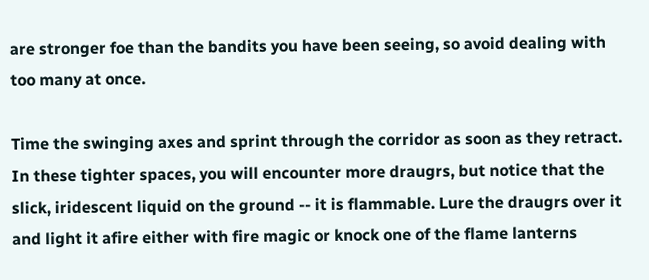are stronger foe than the bandits you have been seeing, so avoid dealing with too many at once.

Time the swinging axes and sprint through the corridor as soon as they retract. In these tighter spaces, you will encounter more draugrs, but notice that the slick, iridescent liquid on the ground -- it is flammable. Lure the draugrs over it and light it afire either with fire magic or knock one of the flame lanterns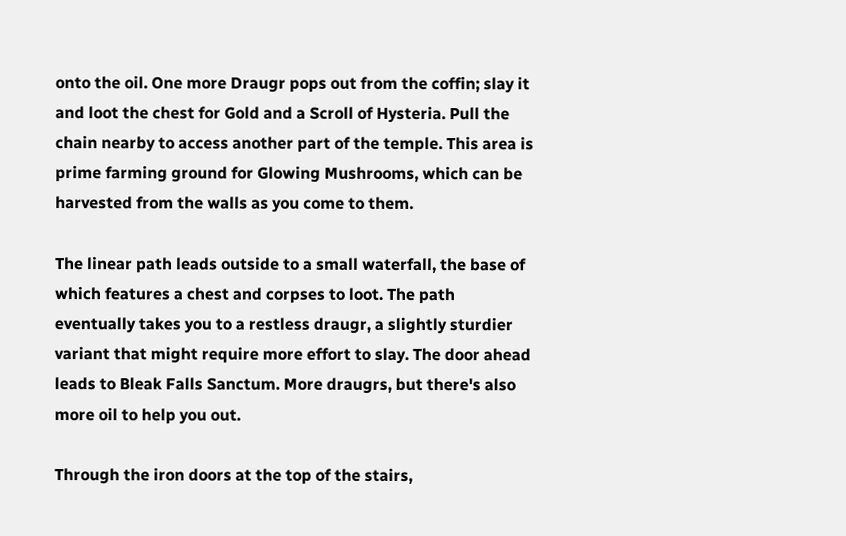onto the oil. One more Draugr pops out from the coffin; slay it and loot the chest for Gold and a Scroll of Hysteria. Pull the chain nearby to access another part of the temple. This area is prime farming ground for Glowing Mushrooms, which can be harvested from the walls as you come to them.

The linear path leads outside to a small waterfall, the base of which features a chest and corpses to loot. The path eventually takes you to a restless draugr, a slightly sturdier variant that might require more effort to slay. The door ahead leads to Bleak Falls Sanctum. More draugrs, but there's also more oil to help you out.

Through the iron doors at the top of the stairs,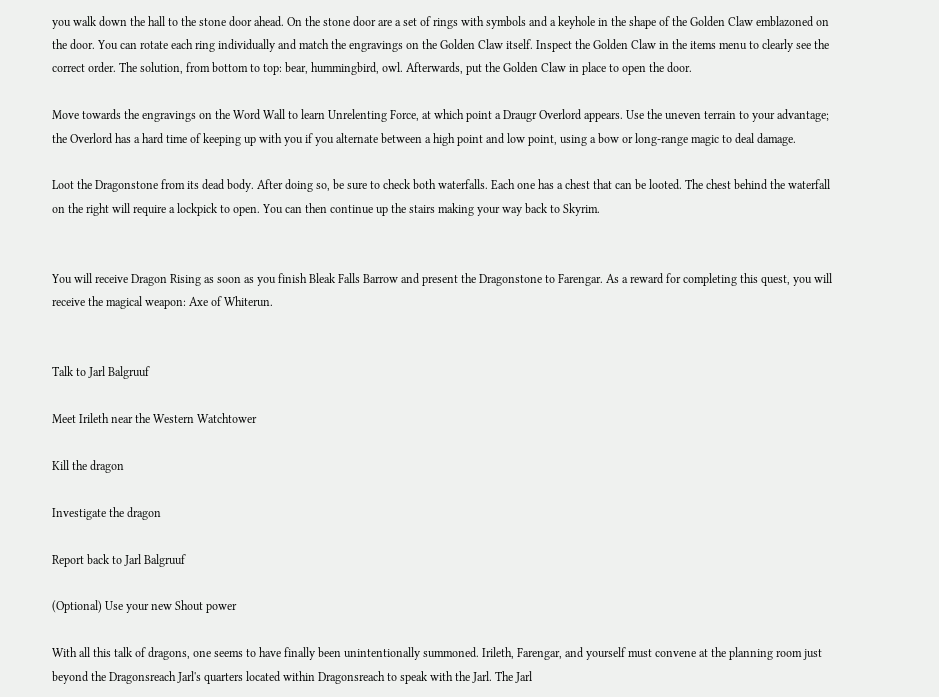you walk down the hall to the stone door ahead. On the stone door are a set of rings with symbols and a keyhole in the shape of the Golden Claw emblazoned on the door. You can rotate each ring individually and match the engravings on the Golden Claw itself. Inspect the Golden Claw in the items menu to clearly see the correct order. The solution, from bottom to top: bear, hummingbird, owl. Afterwards, put the Golden Claw in place to open the door.

Move towards the engravings on the Word Wall to learn Unrelenting Force, at which point a Draugr Overlord appears. Use the uneven terrain to your advantage; the Overlord has a hard time of keeping up with you if you alternate between a high point and low point, using a bow or long-range magic to deal damage.

Loot the Dragonstone from its dead body. After doing so, be sure to check both waterfalls. Each one has a chest that can be looted. The chest behind the waterfall on the right will require a lockpick to open. You can then continue up the stairs making your way back to Skyrim.


You will receive Dragon Rising as soon as you finish Bleak Falls Barrow and present the Dragonstone to Farengar. As a reward for completing this quest, you will receive the magical weapon: Axe of Whiterun.


Talk to Jarl Balgruuf

Meet Irileth near the Western Watchtower

Kill the dragon

Investigate the dragon

Report back to Jarl Balgruuf

(Optional) Use your new Shout power

With all this talk of dragons, one seems to have finally been unintentionally summoned. Irileth, Farengar, and yourself must convene at the planning room just beyond the Dragonsreach Jarl's quarters located within Dragonsreach to speak with the Jarl. The Jarl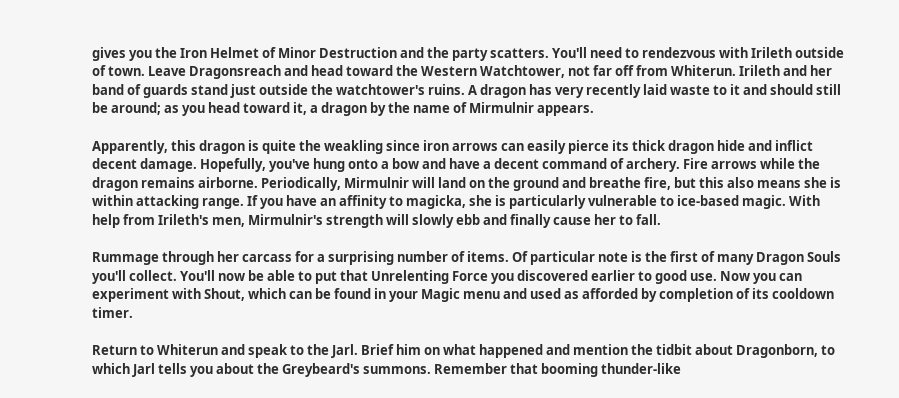gives you the Iron Helmet of Minor Destruction and the party scatters. You'll need to rendezvous with Irileth outside of town. Leave Dragonsreach and head toward the Western Watchtower, not far off from Whiterun. Irileth and her band of guards stand just outside the watchtower's ruins. A dragon has very recently laid waste to it and should still be around; as you head toward it, a dragon by the name of Mirmulnir appears.

Apparently, this dragon is quite the weakling since iron arrows can easily pierce its thick dragon hide and inflict decent damage. Hopefully, you've hung onto a bow and have a decent command of archery. Fire arrows while the dragon remains airborne. Periodically, Mirmulnir will land on the ground and breathe fire, but this also means she is within attacking range. If you have an affinity to magicka, she is particularly vulnerable to ice-based magic. With help from Irileth's men, Mirmulnir's strength will slowly ebb and finally cause her to fall.

Rummage through her carcass for a surprising number of items. Of particular note is the first of many Dragon Souls you'll collect. You'll now be able to put that Unrelenting Force you discovered earlier to good use. Now you can experiment with Shout, which can be found in your Magic menu and used as afforded by completion of its cooldown timer.

Return to Whiterun and speak to the Jarl. Brief him on what happened and mention the tidbit about Dragonborn, to which Jarl tells you about the Greybeard's summons. Remember that booming thunder-like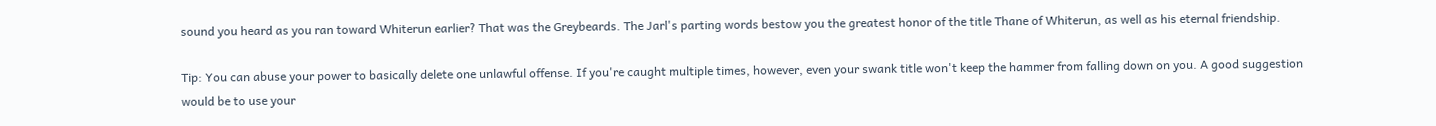sound you heard as you ran toward Whiterun earlier? That was the Greybeards. The Jarl's parting words bestow you the greatest honor of the title Thane of Whiterun, as well as his eternal friendship.

Tip: You can abuse your power to basically delete one unlawful offense. If you're caught multiple times, however, even your swank title won't keep the hammer from falling down on you. A good suggestion would be to use your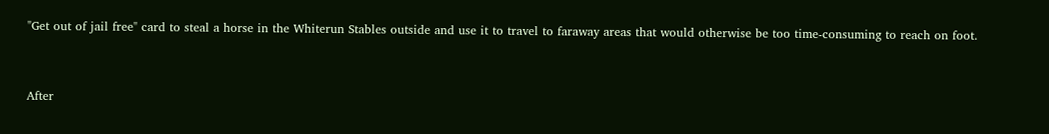"Get out of jail free" card to steal a horse in the Whiterun Stables outside and use it to travel to faraway areas that would otherwise be too time-consuming to reach on foot.


After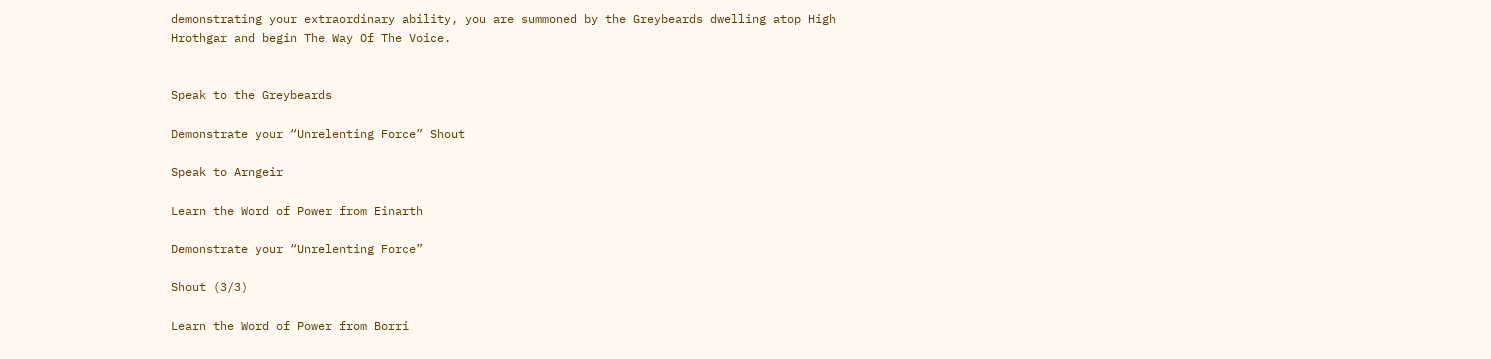demonstrating your extraordinary ability, you are summoned by the Greybeards dwelling atop High Hrothgar and begin The Way Of The Voice.


Speak to the Greybeards

Demonstrate your “Unrelenting Force” Shout

Speak to Arngeir

Learn the Word of Power from Einarth

Demonstrate your “Unrelenting Force”

Shout (3/3)

Learn the Word of Power from Borri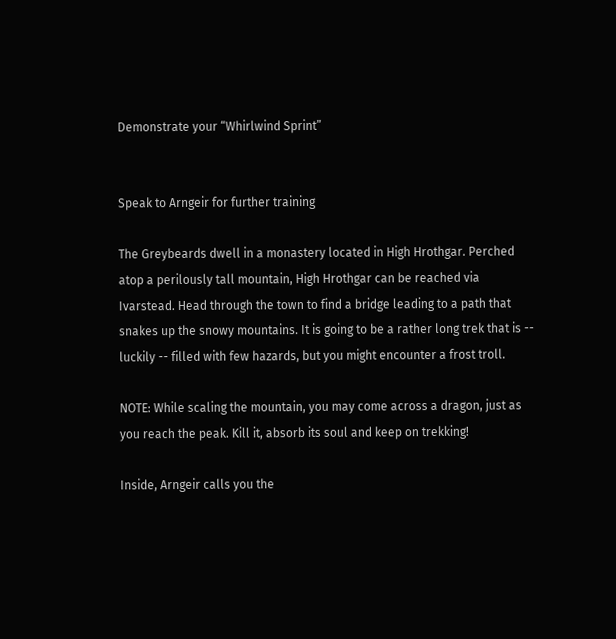Demonstrate your “Whirlwind Sprint”


Speak to Arngeir for further training

The Greybeards dwell in a monastery located in High Hrothgar. Perched atop a perilously tall mountain, High Hrothgar can be reached via Ivarstead. Head through the town to find a bridge leading to a path that snakes up the snowy mountains. It is going to be a rather long trek that is -- luckily -- filled with few hazards, but you might encounter a frost troll.

NOTE: While scaling the mountain, you may come across a dragon, just as you reach the peak. Kill it, absorb its soul and keep on trekking!

Inside, Arngeir calls you the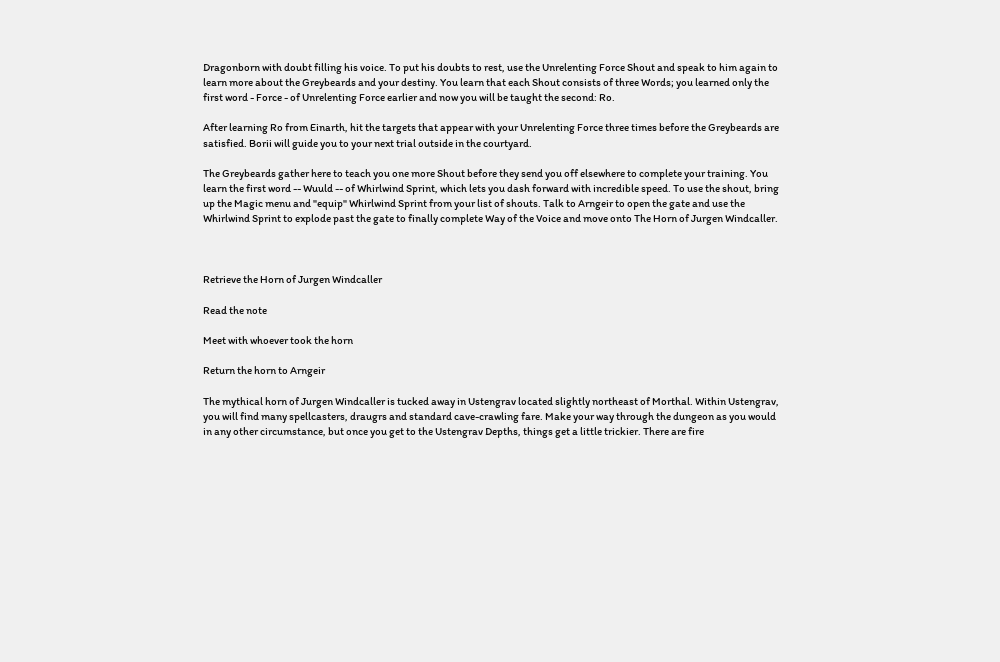Dragonborn with doubt filling his voice. To put his doubts to rest, use the Unrelenting Force Shout and speak to him again to learn more about the Greybeards and your destiny. You learn that each Shout consists of three Words; you learned only the first word - Force - of Unrelenting Force earlier and now you will be taught the second: Ro.

After learning Ro from Einarth, hit the targets that appear with your Unrelenting Force three times before the Greybeards are satisfied. Borii will guide you to your next trial outside in the courtyard.

The Greybeards gather here to teach you one more Shout before they send you off elsewhere to complete your training. You learn the first word -- Wuuld -- of Whirlwind Sprint, which lets you dash forward with incredible speed. To use the shout, bring up the Magic menu and "equip" Whirlwind Sprint from your list of shouts. Talk to Arngeir to open the gate and use the Whirlwind Sprint to explode past the gate to finally complete Way of the Voice and move onto The Horn of Jurgen Windcaller.



Retrieve the Horn of Jurgen Windcaller

Read the note

Meet with whoever took the horn

Return the horn to Arngeir

The mythical horn of Jurgen Windcaller is tucked away in Ustengrav located slightly northeast of Morthal. Within Ustengrav, you will find many spellcasters, draugrs and standard cave-crawling fare. Make your way through the dungeon as you would in any other circumstance, but once you get to the Ustengrav Depths, things get a little trickier. There are fire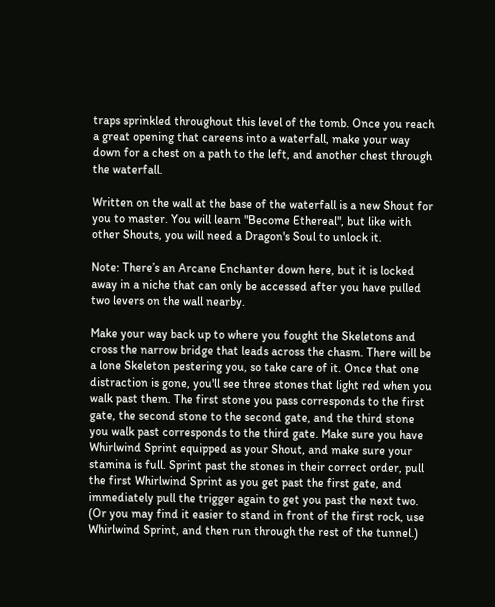traps sprinkled throughout this level of the tomb. Once you reach a great opening that careens into a waterfall, make your way down for a chest on a path to the left, and another chest through the waterfall.

Written on the wall at the base of the waterfall is a new Shout for you to master. You will learn "Become Ethereal", but like with other Shouts, you will need a Dragon's Soul to unlock it.

Note: There’s an Arcane Enchanter down here, but it is locked away in a niche that can only be accessed after you have pulled two levers on the wall nearby.

Make your way back up to where you fought the Skeletons and cross the narrow bridge that leads across the chasm. There will be a lone Skeleton pestering you, so take care of it. Once that one distraction is gone, you'll see three stones that light red when you walk past them. The first stone you pass corresponds to the first gate, the second stone to the second gate, and the third stone you walk past corresponds to the third gate. Make sure you have Whirlwind Sprint equipped as your Shout, and make sure your stamina is full. Sprint past the stones in their correct order, pull the first Whirlwind Sprint as you get past the first gate, and immediately pull the trigger again to get you past the next two. (Or you may find it easier to stand in front of the first rock, use Whirlwind Sprint, and then run through the rest of the tunnel.)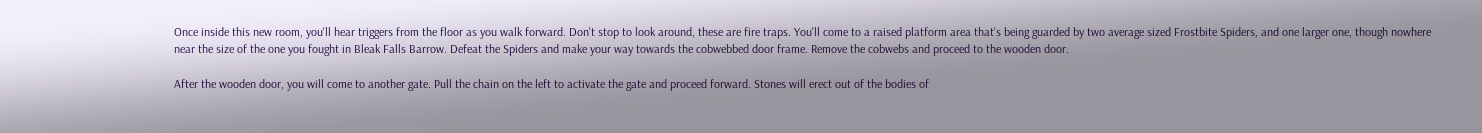Once inside this new room, you'll hear triggers from the floor as you walk forward. Don't stop to look around, these are fire traps. You'll come to a raised platform area that's being guarded by two average sized Frostbite Spiders, and one larger one, though nowhere near the size of the one you fought in Bleak Falls Barrow. Defeat the Spiders and make your way towards the cobwebbed door frame. Remove the cobwebs and proceed to the wooden door.

After the wooden door, you will come to another gate. Pull the chain on the left to activate the gate and proceed forward. Stones will erect out of the bodies of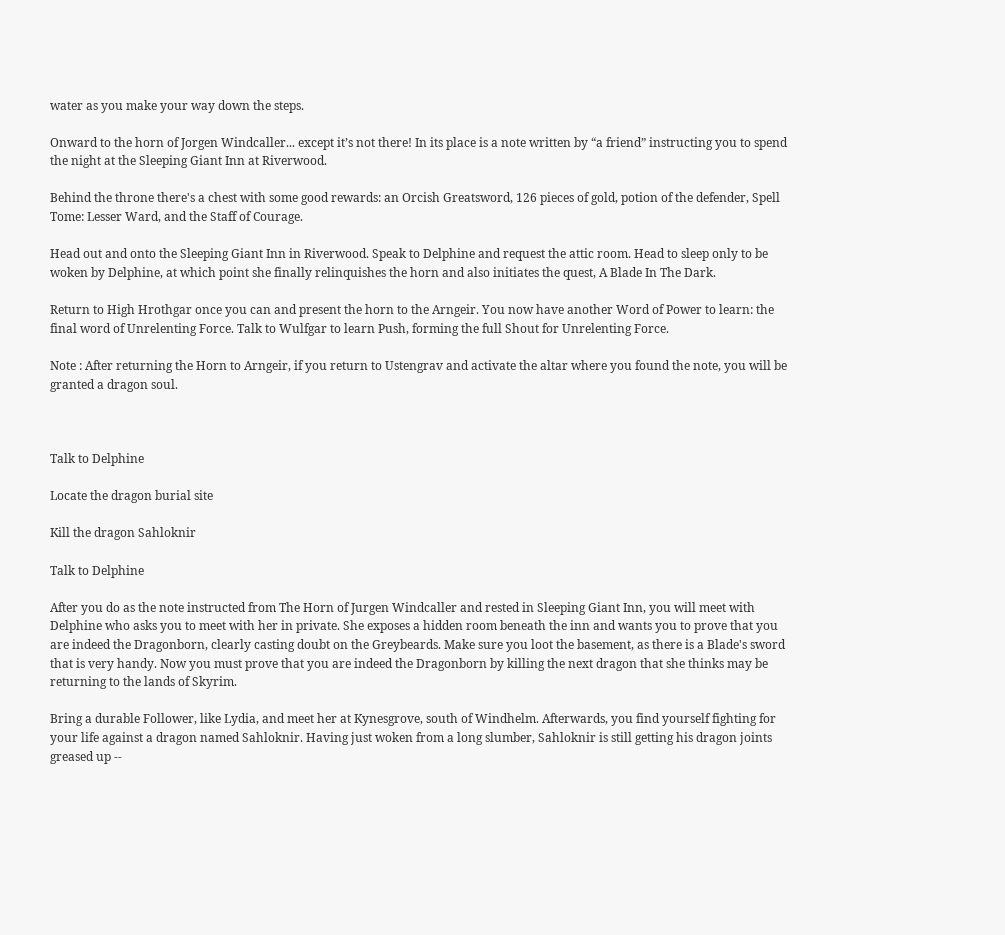water as you make your way down the steps.

Onward to the horn of Jorgen Windcaller... except it’s not there! In its place is a note written by “a friend” instructing you to spend the night at the Sleeping Giant Inn at Riverwood.

Behind the throne there's a chest with some good rewards: an Orcish Greatsword, 126 pieces of gold, potion of the defender, Spell Tome: Lesser Ward, and the Staff of Courage.

Head out and onto the Sleeping Giant Inn in Riverwood. Speak to Delphine and request the attic room. Head to sleep only to be woken by Delphine, at which point she finally relinquishes the horn and also initiates the quest, A Blade In The Dark.

Return to High Hrothgar once you can and present the horn to the Arngeir. You now have another Word of Power to learn: the final word of Unrelenting Force. Talk to Wulfgar to learn Push, forming the full Shout for Unrelenting Force.

Note : After returning the Horn to Arngeir, if you return to Ustengrav and activate the altar where you found the note, you will be granted a dragon soul.



Talk to Delphine

Locate the dragon burial site

Kill the dragon Sahloknir

Talk to Delphine

After you do as the note instructed from The Horn of Jurgen Windcaller and rested in Sleeping Giant Inn, you will meet with Delphine who asks you to meet with her in private. She exposes a hidden room beneath the inn and wants you to prove that you are indeed the Dragonborn, clearly casting doubt on the Greybeards. Make sure you loot the basement, as there is a Blade's sword that is very handy. Now you must prove that you are indeed the Dragonborn by killing the next dragon that she thinks may be returning to the lands of Skyrim.

Bring a durable Follower, like Lydia, and meet her at Kynesgrove, south of Windhelm. Afterwards, you find yourself fighting for your life against a dragon named Sahloknir. Having just woken from a long slumber, Sahloknir is still getting his dragon joints greased up --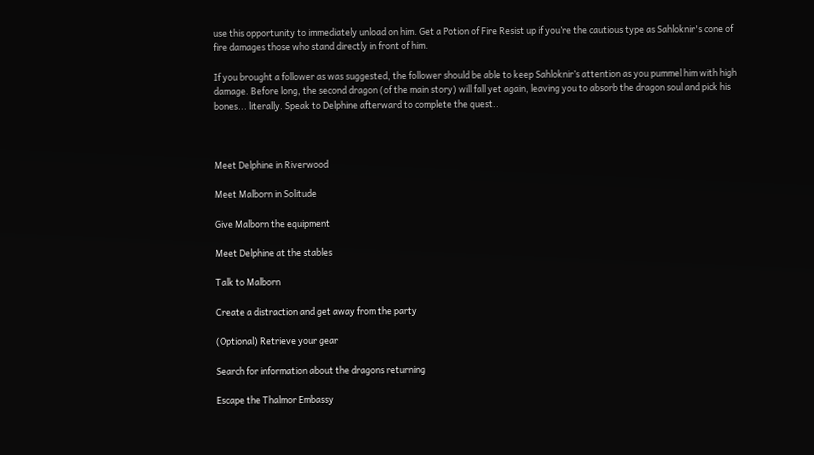use this opportunity to immediately unload on him. Get a Potion of Fire Resist up if you’re the cautious type as Sahloknir's cone of fire damages those who stand directly in front of him.

If you brought a follower as was suggested, the follower should be able to keep Sahloknir’s attention as you pummel him with high damage. Before long, the second dragon (of the main story) will fall yet again, leaving you to absorb the dragon soul and pick his bones... literally. Speak to Delphine afterward to complete the quest..



Meet Delphine in Riverwood

Meet Malborn in Solitude

Give Malborn the equipment

Meet Delphine at the stables

Talk to Malborn

Create a distraction and get away from the party

(Optional) Retrieve your gear

Search for information about the dragons returning

Escape the Thalmor Embassy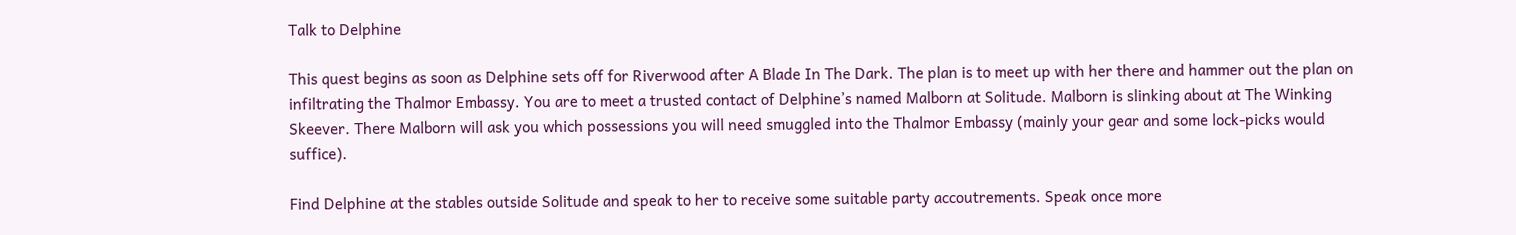Talk to Delphine

This quest begins as soon as Delphine sets off for Riverwood after A Blade In The Dark. The plan is to meet up with her there and hammer out the plan on infiltrating the Thalmor Embassy. You are to meet a trusted contact of Delphine’s named Malborn at Solitude. Malborn is slinking about at The Winking Skeever. There Malborn will ask you which possessions you will need smuggled into the Thalmor Embassy (mainly your gear and some lock-picks would suffice).

Find Delphine at the stables outside Solitude and speak to her to receive some suitable party accoutrements. Speak once more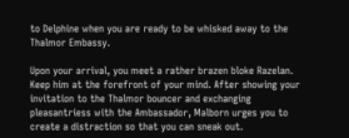to Delphine when you are ready to be whisked away to the Thalmor Embassy.

Upon your arrival, you meet a rather brazen bloke Razelan. Keep him at the forefront of your mind. After showing your invitation to the Thalmor bouncer and exchanging pleasantriess with the Ambassador, Malborn urges you to create a distraction so that you can sneak out.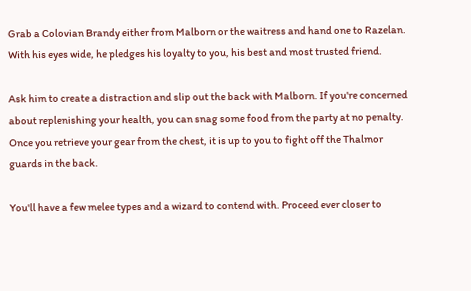Grab a Colovian Brandy either from Malborn or the waitress and hand one to Razelan. With his eyes wide, he pledges his loyalty to you, his best and most trusted friend.

Ask him to create a distraction and slip out the back with Malborn. If you're concerned about replenishing your health, you can snag some food from the party at no penalty. Once you retrieve your gear from the chest, it is up to you to fight off the Thalmor guards in the back.

You'll have a few melee types and a wizard to contend with. Proceed ever closer to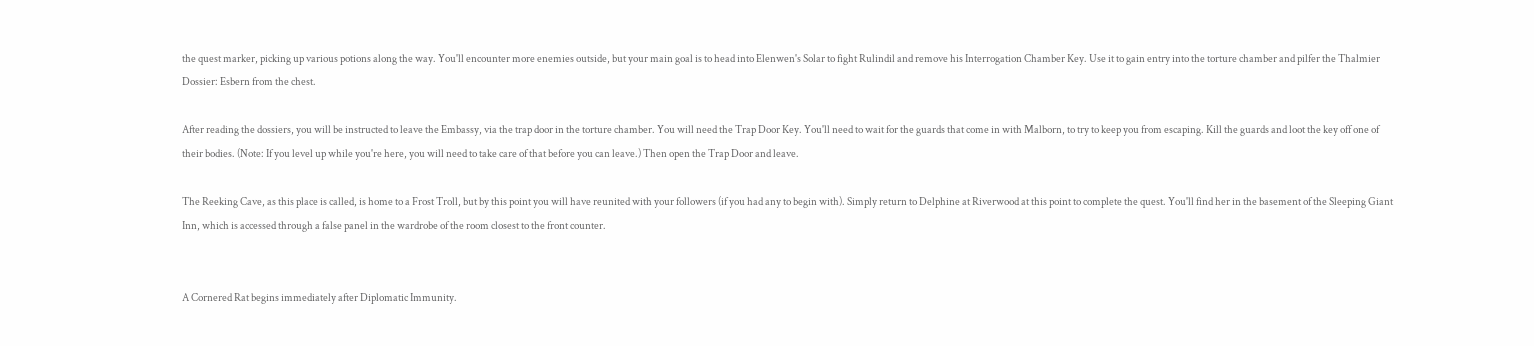the quest marker, picking up various potions along the way. You'll encounter more enemies outside, but your main goal is to head into Elenwen's Solar to fight Rulindil and remove his Interrogation Chamber Key. Use it to gain entry into the torture chamber and pilfer the Thalmier Dossier: Esbern from the chest.

After reading the dossiers, you will be instructed to leave the Embassy, via the trap door in the torture chamber. You will need the Trap Door Key. You'll need to wait for the guards that come in with Malborn, to try to keep you from escaping. Kill the guards and loot the key off one of their bodies. (Note: If you level up while you're here, you will need to take care of that before you can leave.) Then open the Trap Door and leave.

The Reeking Cave, as this place is called, is home to a Frost Troll, but by this point you will have reunited with your followers (if you had any to begin with). Simply return to Delphine at Riverwood at this point to complete the quest. You'll find her in the basement of the Sleeping Giant Inn, which is accessed through a false panel in the wardrobe of the room closest to the front counter.


A Cornered Rat begins immediately after Diplomatic Immunity.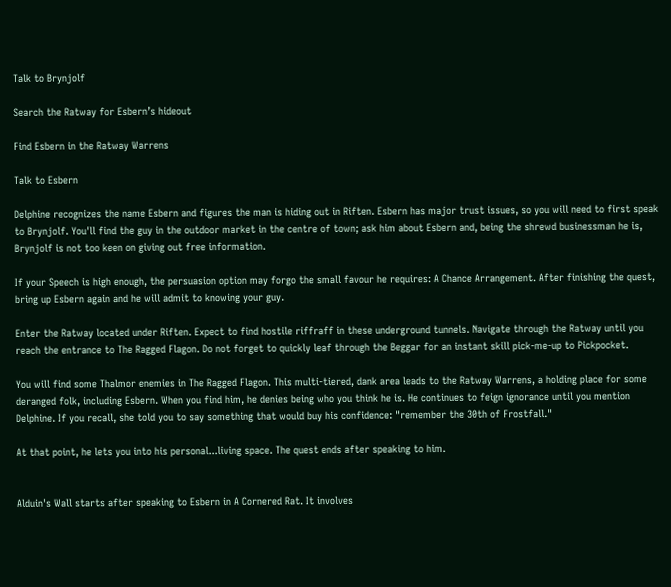Talk to Brynjolf

Search the Ratway for Esbern’s hideout

Find Esbern in the Ratway Warrens

Talk to Esbern

Delphine recognizes the name Esbern and figures the man is hiding out in Riften. Esbern has major trust issues, so you will need to first speak to Brynjolf. You'll find the guy in the outdoor market in the centre of town; ask him about Esbern and, being the shrewd businessman he is, Brynjolf is not too keen on giving out free information.

If your Speech is high enough, the persuasion option may forgo the small favour he requires: A Chance Arrangement. After finishing the quest, bring up Esbern again and he will admit to knowing your guy.

Enter the Ratway located under Riften. Expect to find hostile riffraff in these underground tunnels. Navigate through the Ratway until you reach the entrance to The Ragged Flagon. Do not forget to quickly leaf through the Beggar for an instant skill pick-me-up to Pickpocket.

You will find some Thalmor enemies in The Ragged Flagon. This multi-tiered, dank area leads to the Ratway Warrens, a holding place for some deranged folk, including Esbern. When you find him, he denies being who you think he is. He continues to feign ignorance until you mention Delphine. If you recall, she told you to say something that would buy his confidence: "remember the 30th of Frostfall."

At that point, he lets you into his personal...living space. The quest ends after speaking to him.


Alduin's Wall starts after speaking to Esbern in A Cornered Rat. It involves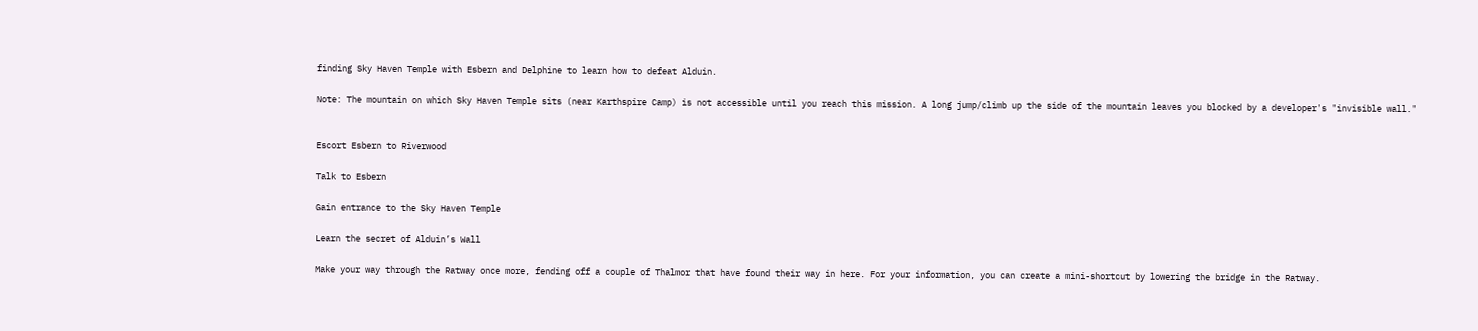finding Sky Haven Temple with Esbern and Delphine to learn how to defeat Alduin.

Note: The mountain on which Sky Haven Temple sits (near Karthspire Camp) is not accessible until you reach this mission. A long jump/climb up the side of the mountain leaves you blocked by a developer's "invisible wall."


Escort Esbern to Riverwood

Talk to Esbern

Gain entrance to the Sky Haven Temple

Learn the secret of Alduin’s Wall

Make your way through the Ratway once more, fending off a couple of Thalmor that have found their way in here. For your information, you can create a mini-shortcut by lowering the bridge in the Ratway.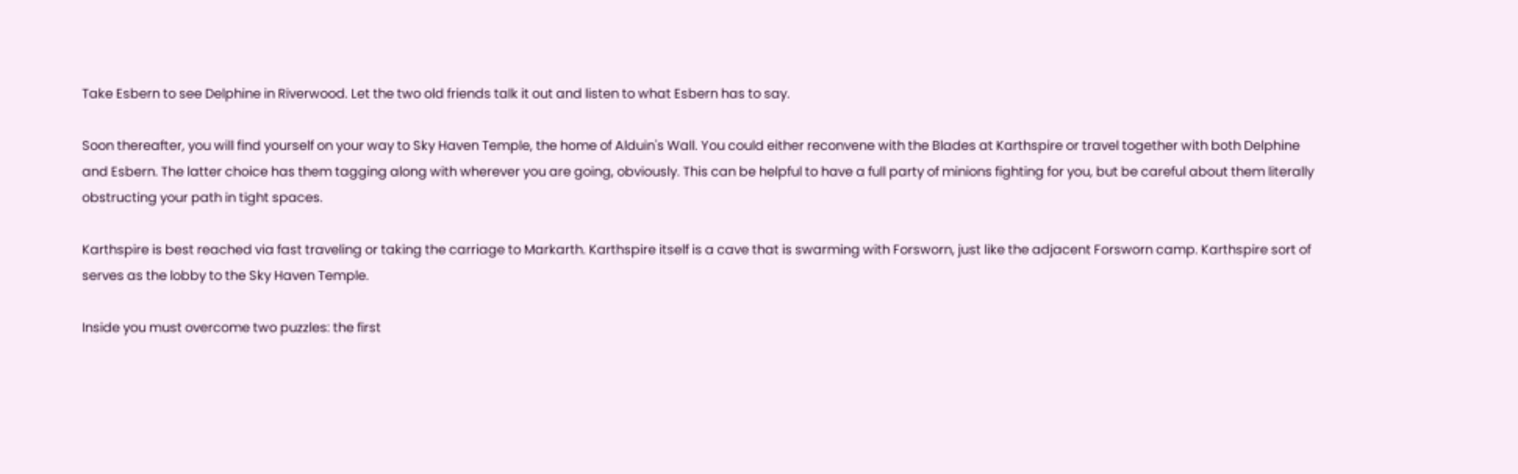Take Esbern to see Delphine in Riverwood. Let the two old friends talk it out and listen to what Esbern has to say.

Soon thereafter, you will find yourself on your way to Sky Haven Temple, the home of Alduin's Wall. You could either reconvene with the Blades at Karthspire or travel together with both Delphine and Esbern. The latter choice has them tagging along with wherever you are going, obviously. This can be helpful to have a full party of minions fighting for you, but be careful about them literally obstructing your path in tight spaces.

Karthspire is best reached via fast traveling or taking the carriage to Markarth. Karthspire itself is a cave that is swarming with Forsworn, just like the adjacent Forsworn camp. Karthspire sort of serves as the lobby to the Sky Haven Temple.

Inside you must overcome two puzzles: the first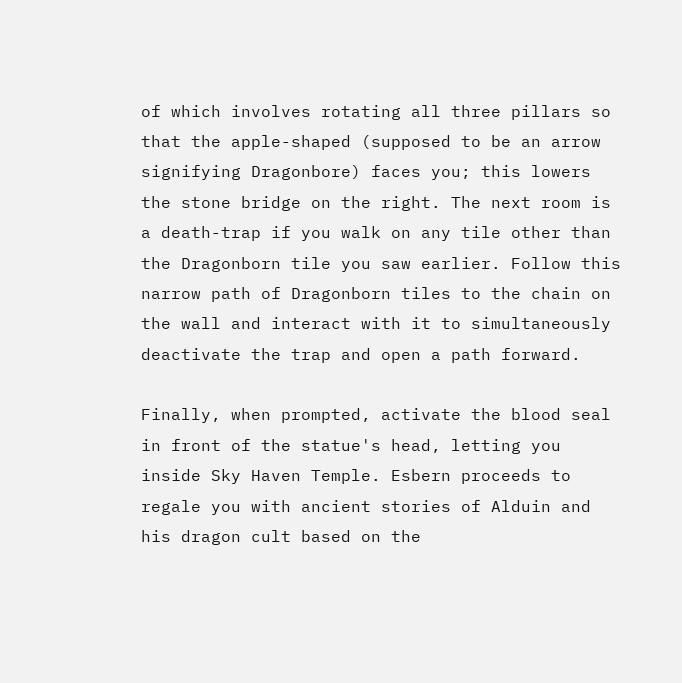of which involves rotating all three pillars so that the apple-shaped (supposed to be an arrow signifying Dragonbore) faces you; this lowers the stone bridge on the right. The next room is a death-trap if you walk on any tile other than the Dragonborn tile you saw earlier. Follow this narrow path of Dragonborn tiles to the chain on the wall and interact with it to simultaneously deactivate the trap and open a path forward.

Finally, when prompted, activate the blood seal in front of the statue's head, letting you inside Sky Haven Temple. Esbern proceeds to regale you with ancient stories of Alduin and his dragon cult based on the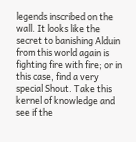legends inscribed on the wall. It looks like the secret to banishing Alduin from this world again is fighting fire with fire; or in this case, find a very special Shout. Take this kernel of knowledge and see if the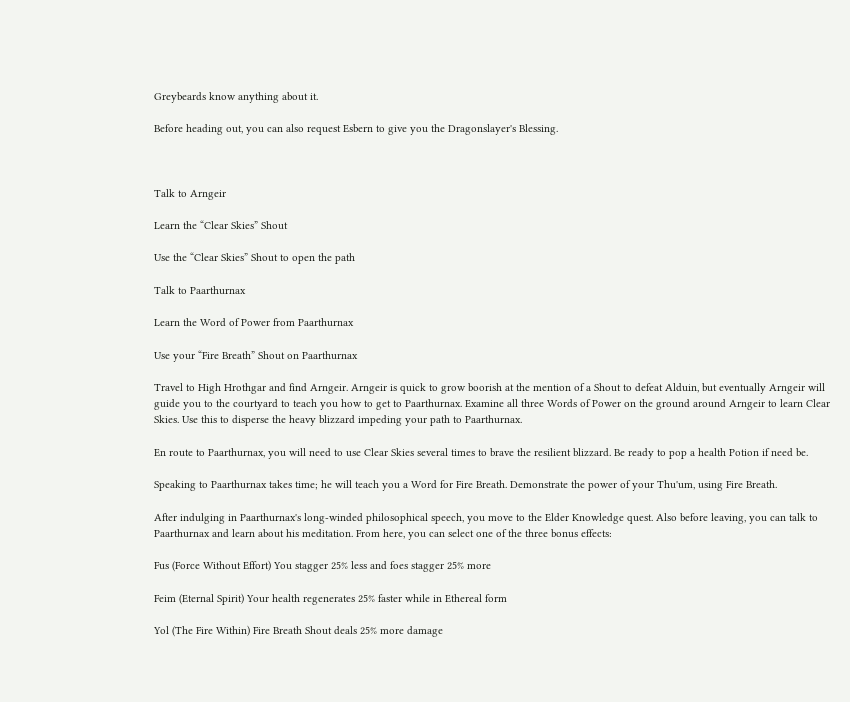Greybeards know anything about it.

Before heading out, you can also request Esbern to give you the Dragonslayer's Blessing.



Talk to Arngeir

Learn the “Clear Skies” Shout

Use the “Clear Skies” Shout to open the path

Talk to Paarthurnax

Learn the Word of Power from Paarthurnax

Use your “Fire Breath” Shout on Paarthurnax

Travel to High Hrothgar and find Arngeir. Arngeir is quick to grow boorish at the mention of a Shout to defeat Alduin, but eventually Arngeir will guide you to the courtyard to teach you how to get to Paarthurnax. Examine all three Words of Power on the ground around Arngeir to learn Clear Skies. Use this to disperse the heavy blizzard impeding your path to Paarthurnax.

En route to Paarthurnax, you will need to use Clear Skies several times to brave the resilient blizzard. Be ready to pop a health Potion if need be.

Speaking to Paarthurnax takes time; he will teach you a Word for Fire Breath. Demonstrate the power of your Thu'um, using Fire Breath.

After indulging in Paarthurnax's long-winded philosophical speech, you move to the Elder Knowledge quest. Also before leaving, you can talk to Paarthurnax and learn about his meditation. From here, you can select one of the three bonus effects:

Fus (Force Without Effort) You stagger 25% less and foes stagger 25% more

Feim (Eternal Spirit) Your health regenerates 25% faster while in Ethereal form

Yol (The Fire Within) Fire Breath Shout deals 25% more damage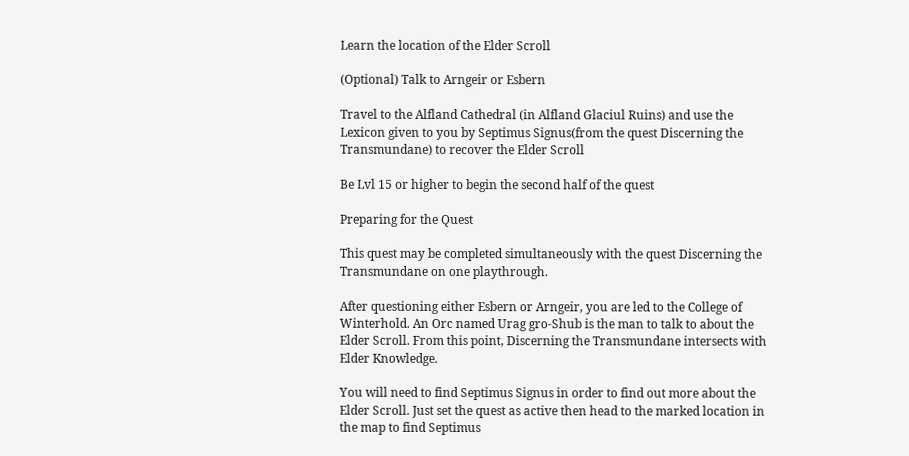Learn the location of the Elder Scroll

(Optional) Talk to Arngeir or Esbern

Travel to the Alfland Cathedral (in Alfland Glaciul Ruins) and use the Lexicon given to you by Septimus Signus(from the quest Discerning the Transmundane) to recover the Elder Scroll

Be Lvl 15 or higher to begin the second half of the quest

Preparing for the Quest

This quest may be completed simultaneously with the quest Discerning the Transmundane on one playthrough.

After questioning either Esbern or Arngeir, you are led to the College of Winterhold. An Orc named Urag gro-Shub is the man to talk to about the Elder Scroll. From this point, Discerning the Transmundane intersects with Elder Knowledge.

You will need to find Septimus Signus in order to find out more about the Elder Scroll. Just set the quest as active then head to the marked location in the map to find Septimus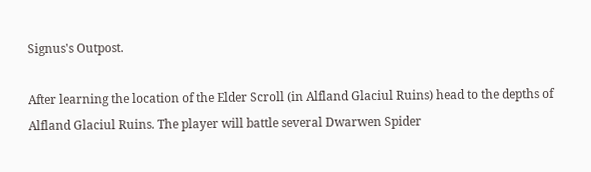Signus's Outpost.

After learning the location of the Elder Scroll (in Alfland Glaciul Ruins) head to the depths of Alfland Glaciul Ruins. The player will battle several Dwarwen Spider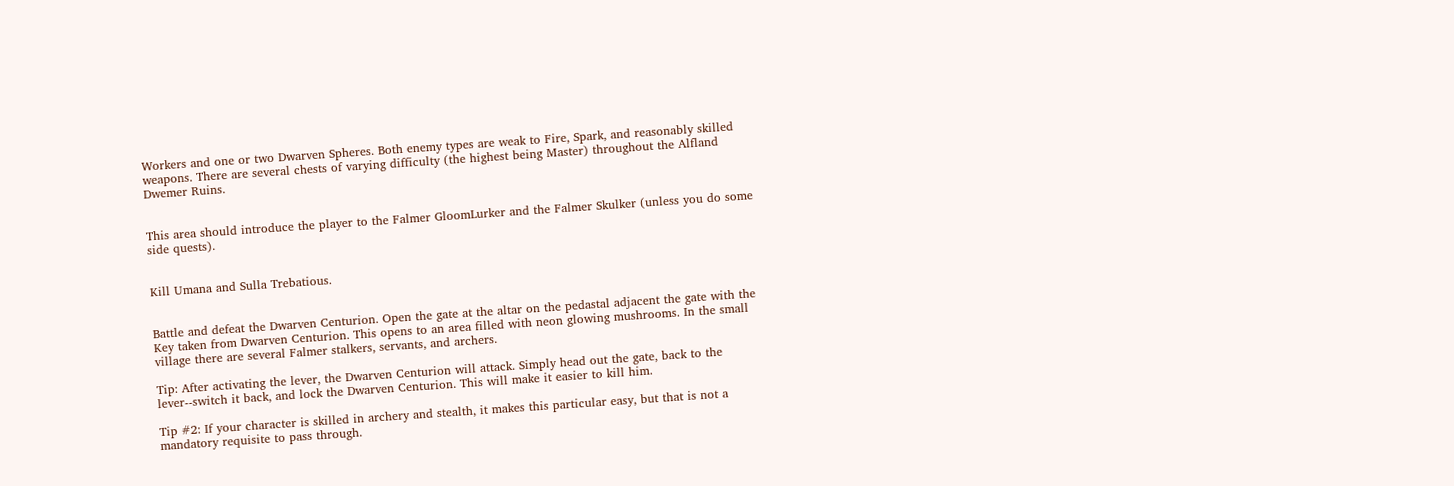Workers and one or two Dwarven Spheres. Both enemy types are weak to Fire, Spark, and reasonably skilled weapons. There are several chests of varying difficulty (the highest being Master) throughout the Alfland Dwemer Ruins.


This area should introduce the player to the Falmer GloomLurker and the Falmer Skulker (unless you do some side quests).


Kill Umana and Sulla Trebatious.


Battle and defeat the Dwarven Centurion. Open the gate at the altar on the pedastal adjacent the gate with the Key taken from Dwarven Centurion. This opens to an area filled with neon glowing mushrooms. In the small village there are several Falmer stalkers, servants, and archers.

Tip: After activating the lever, the Dwarven Centurion will attack. Simply head out the gate, back to the lever--switch it back, and lock the Dwarven Centurion. This will make it easier to kill him.

Tip #2: If your character is skilled in archery and stealth, it makes this particular easy, but that is not a mandatory requisite to pass through.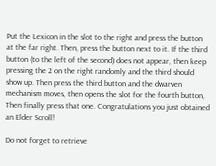Put the Lexicon in the slot to the right and press the button at the far right. Then, press the button next to it. If the third button (to the left of the second) does not appear, then keep pressing the 2 on the right randomly and the third should show up. Then press the third button and the dwarven mechanism moves, then opens the slot for the fourth button, Then finally press that one. Congratulations you just obtained an Elder Scroll!

Do not forget to retrieve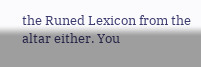the Runed Lexicon from the altar either. You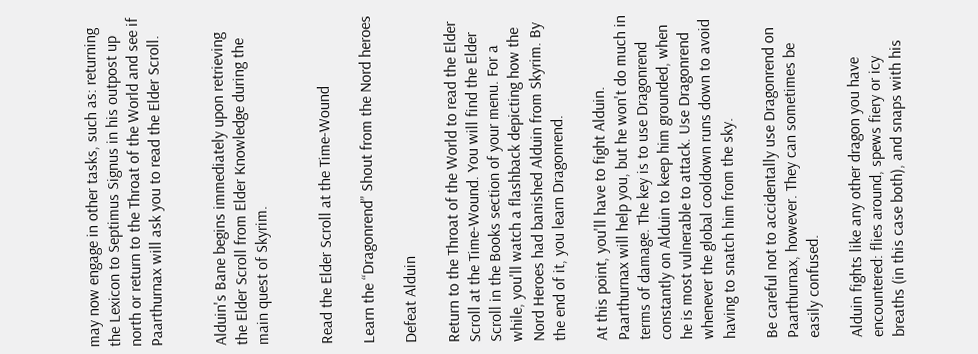may now engage in other tasks, such as: returning the Lexicon to Septimus Signus in his outpost up north or return to the Throat of the World and see if Paarthurnax will ask you to read the Elder Scroll.


Alduin's Bane begins immediately upon retrieving the Elder Scroll from Elder Knowledge during the main quest of Skyrim.


Read the Elder Scroll at the Time-Wound

Learn the “Dragonrend” Shout from the Nord heroes

Defeat Alduin

Return to the Throat of the World to read the Elder Scroll at the Time-Wound. You will find the Elder Scroll in the Books section of your menu. For a while, you'll watch a flashback depicting how the Nord Heroes had banished Alduin from Skyrim. By the end of it, you learn Dragonrend.

At this point, you'll have to fight Alduin. Paarthurnax will help you, but he won't do much in terms of damage. The key is to use Dragonrend constantly on Alduin to keep him grounded, when he is most vulnerable to attack. Use Dragonrend whenever the global cooldown runs down to avoid having to snatch him from the sky.

Be careful not to accidentally use Dragonrend on Paarthurnax, however. They can sometimes be easily confused.

Alduin fights like any other dragon you have encountered: flies around, spews fiery or icy breaths (in this case both), and snaps with his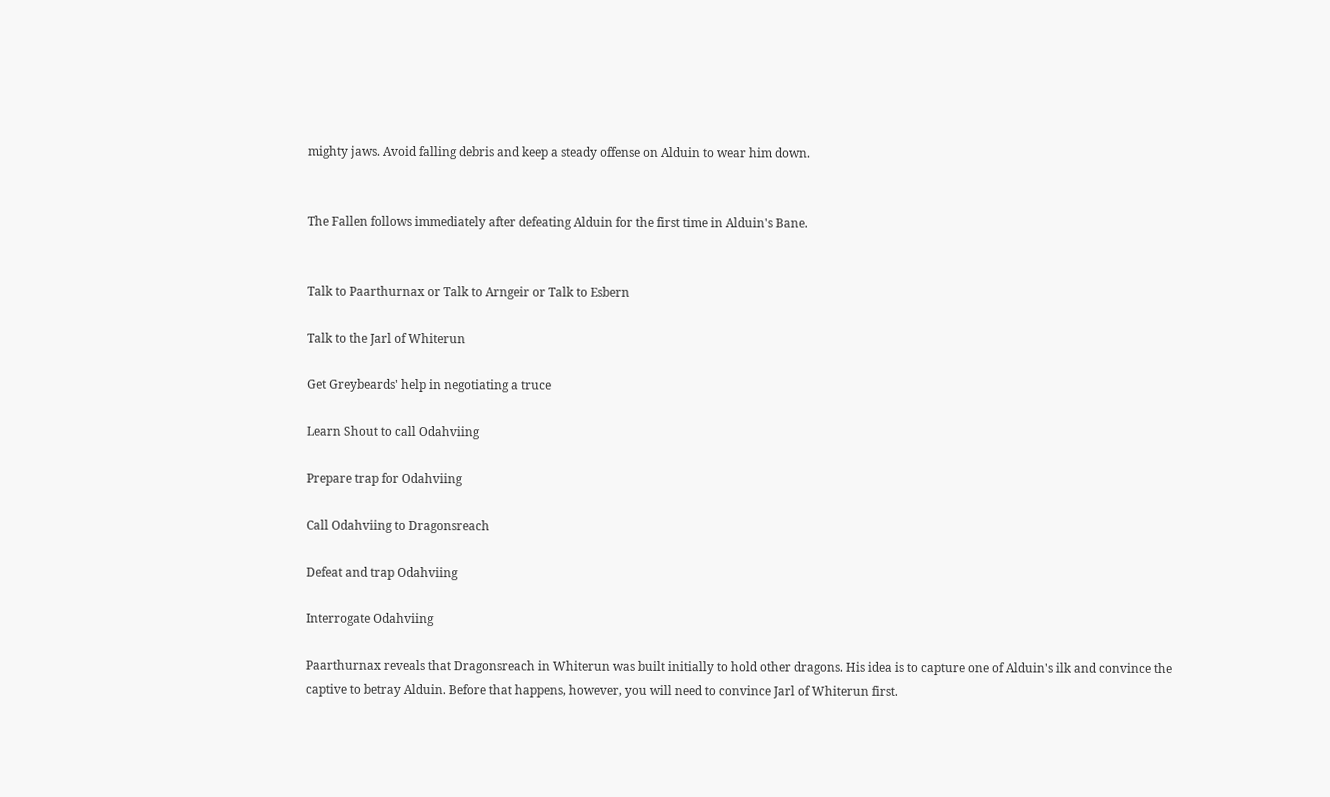mighty jaws. Avoid falling debris and keep a steady offense on Alduin to wear him down.


The Fallen follows immediately after defeating Alduin for the first time in Alduin's Bane.


Talk to Paarthurnax or Talk to Arngeir or Talk to Esbern

Talk to the Jarl of Whiterun

Get Greybeards' help in negotiating a truce

Learn Shout to call Odahviing

Prepare trap for Odahviing

Call Odahviing to Dragonsreach

Defeat and trap Odahviing

Interrogate Odahviing

Paarthurnax reveals that Dragonsreach in Whiterun was built initially to hold other dragons. His idea is to capture one of Alduin's ilk and convince the captive to betray Alduin. Before that happens, however, you will need to convince Jarl of Whiterun first.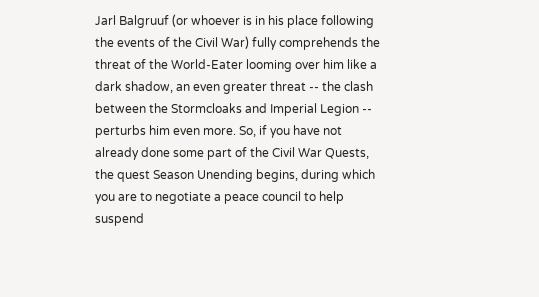Jarl Balgruuf (or whoever is in his place following the events of the Civil War) fully comprehends the threat of the World-Eater looming over him like a dark shadow, an even greater threat -- the clash between the Stormcloaks and Imperial Legion -- perturbs him even more. So, if you have not already done some part of the Civil War Quests, the quest Season Unending begins, during which you are to negotiate a peace council to help suspend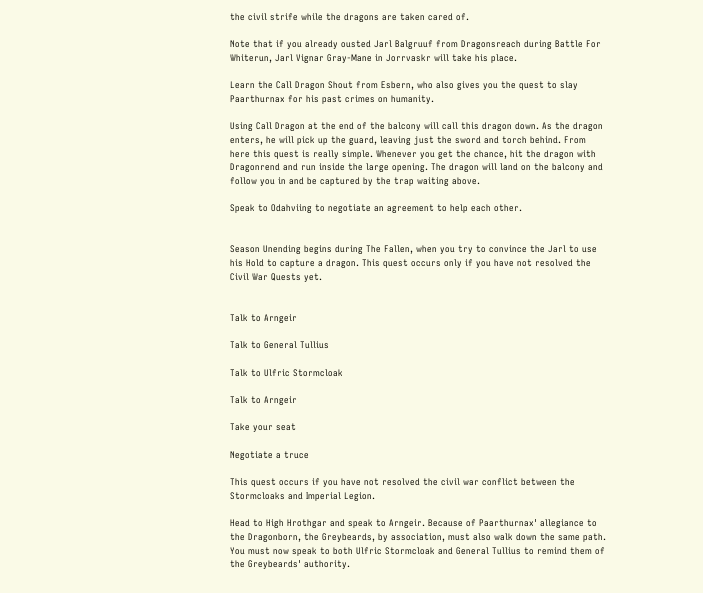the civil strife while the dragons are taken cared of.

Note that if you already ousted Jarl Balgruuf from Dragonsreach during Battle For Whiterun, Jarl Vignar Gray-Mane in Jorrvaskr will take his place.

Learn the Call Dragon Shout from Esbern, who also gives you the quest to slay Paarthurnax for his past crimes on humanity.

Using Call Dragon at the end of the balcony will call this dragon down. As the dragon enters, he will pick up the guard, leaving just the sword and torch behind. From here this quest is really simple. Whenever you get the chance, hit the dragon with Dragonrend and run inside the large opening. The dragon will land on the balcony and follow you in and be captured by the trap waiting above.

Speak to Odahviing to negotiate an agreement to help each other.


Season Unending begins during The Fallen, when you try to convince the Jarl to use his Hold to capture a dragon. This quest occurs only if you have not resolved the Civil War Quests yet.


Talk to Arngeir

Talk to General Tullius

Talk to Ulfric Stormcloak

Talk to Arngeir

Take your seat

Negotiate a truce

This quest occurs if you have not resolved the civil war conflict between the Stormcloaks and Imperial Legion.

Head to High Hrothgar and speak to Arngeir. Because of Paarthurnax' allegiance to the Dragonborn, the Greybeards, by association, must also walk down the same path. You must now speak to both Ulfric Stormcloak and General Tullius to remind them of the Greybeards' authority.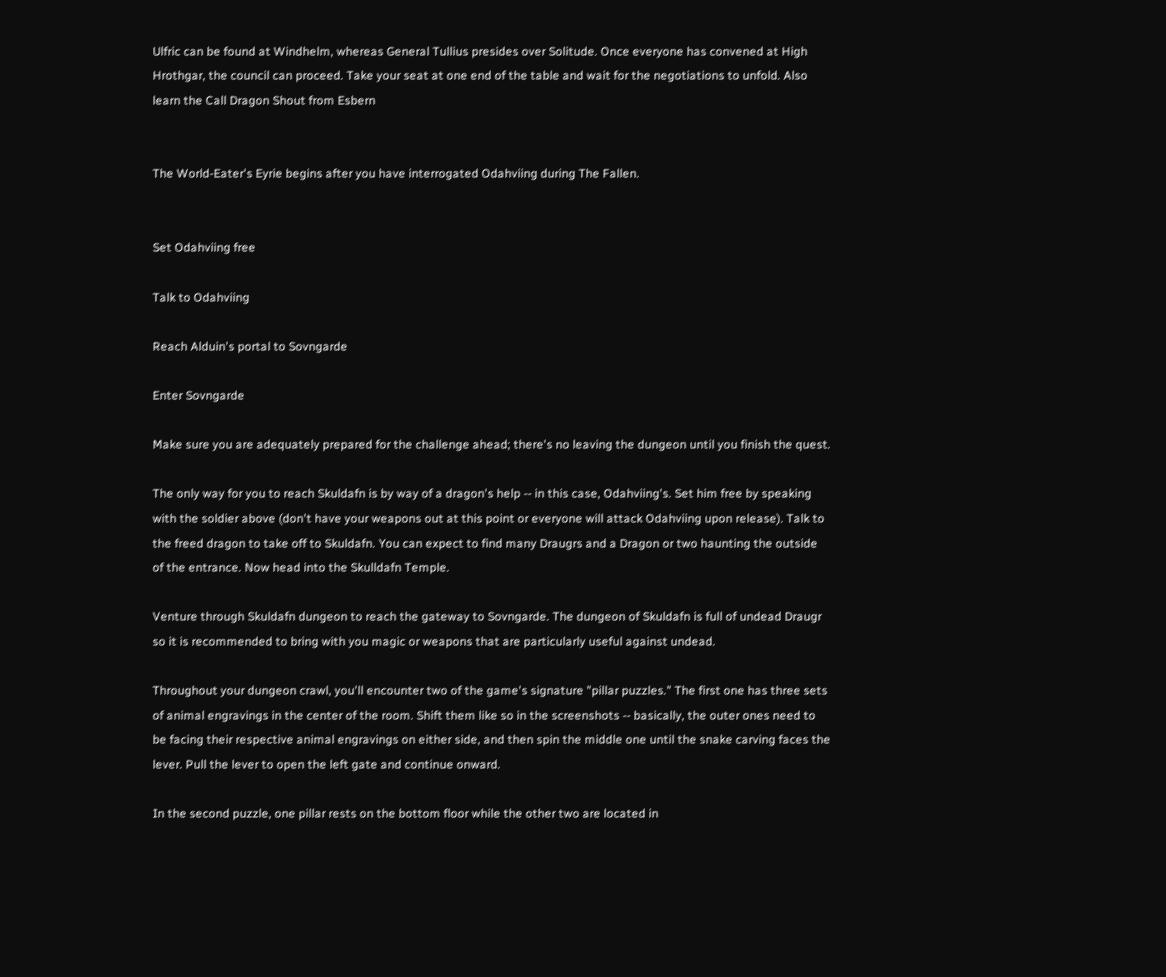Ulfric can be found at Windhelm, whereas General Tullius presides over Solitude. Once everyone has convened at High Hrothgar, the council can proceed. Take your seat at one end of the table and wait for the negotiations to unfold. Also learn the Call Dragon Shout from Esbern


The World-Eater's Eyrie begins after you have interrogated Odahviing during The Fallen.


Set Odahviing free

Talk to Odahviing

Reach Alduin's portal to Sovngarde

Enter Sovngarde

Make sure you are adequately prepared for the challenge ahead; there's no leaving the dungeon until you finish the quest.

The only way for you to reach Skuldafn is by way of a dragon's help -- in this case, Odahviing's. Set him free by speaking with the soldier above (don't have your weapons out at this point or everyone will attack Odahviing upon release). Talk to the freed dragon to take off to Skuldafn. You can expect to find many Draugrs and a Dragon or two haunting the outside of the entrance. Now head into the Skulldafn Temple.

Venture through Skuldafn dungeon to reach the gateway to Sovngarde. The dungeon of Skuldafn is full of undead Draugr so it is recommended to bring with you magic or weapons that are particularly useful against undead.

Throughout your dungeon crawl, you'll encounter two of the game's signature "pillar puzzles." The first one has three sets of animal engravings in the center of the room. Shift them like so in the screenshots -- basically, the outer ones need to be facing their respective animal engravings on either side, and then spin the middle one until the snake carving faces the lever. Pull the lever to open the left gate and continue onward.

In the second puzzle, one pillar rests on the bottom floor while the other two are located in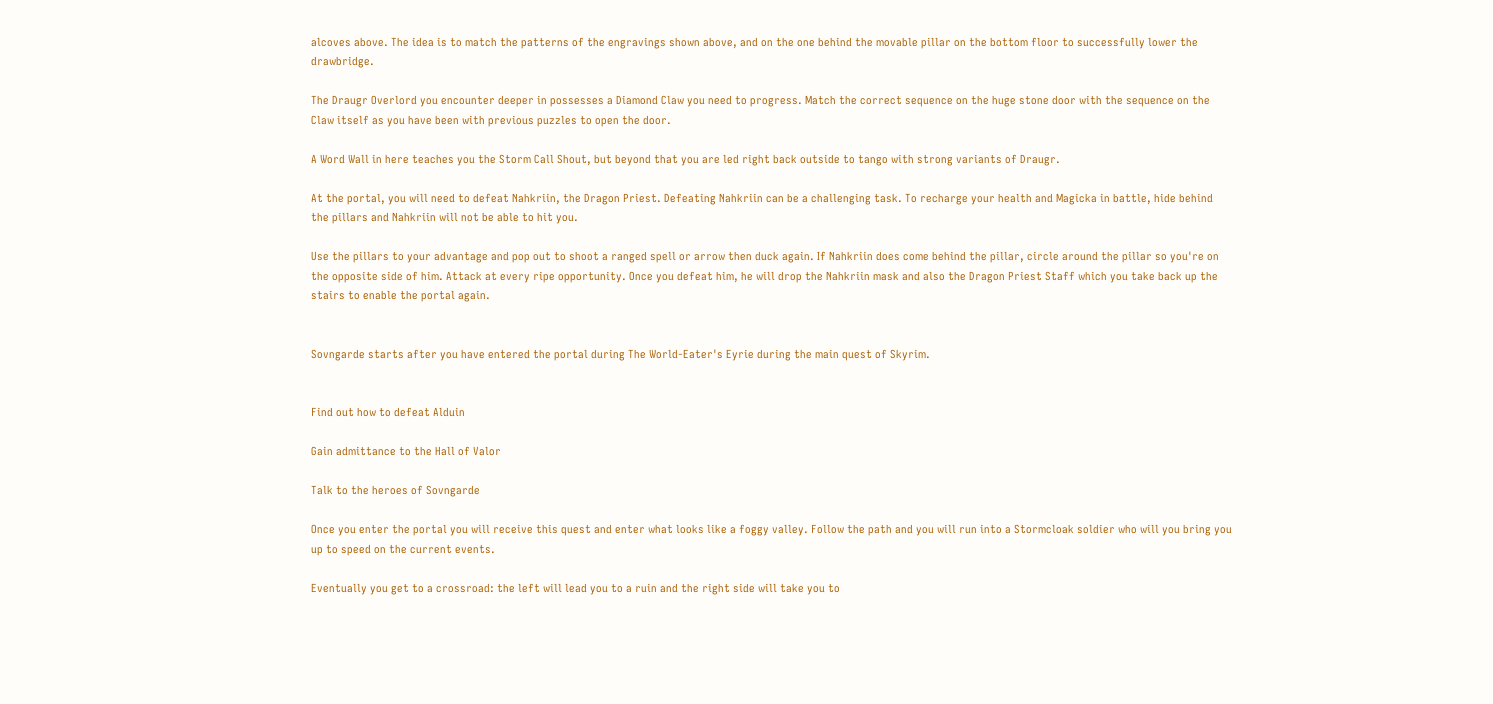alcoves above. The idea is to match the patterns of the engravings shown above, and on the one behind the movable pillar on the bottom floor to successfully lower the drawbridge.

The Draugr Overlord you encounter deeper in possesses a Diamond Claw you need to progress. Match the correct sequence on the huge stone door with the sequence on the Claw itself as you have been with previous puzzles to open the door.

A Word Wall in here teaches you the Storm Call Shout, but beyond that you are led right back outside to tango with strong variants of Draugr.

At the portal, you will need to defeat Nahkriin, the Dragon Priest. Defeating Nahkriin can be a challenging task. To recharge your health and Magicka in battle, hide behind the pillars and Nahkriin will not be able to hit you.

Use the pillars to your advantage and pop out to shoot a ranged spell or arrow then duck again. If Nahkriin does come behind the pillar, circle around the pillar so you're on the opposite side of him. Attack at every ripe opportunity. Once you defeat him, he will drop the Nahkriin mask and also the Dragon Priest Staff which you take back up the stairs to enable the portal again.


Sovngarde starts after you have entered the portal during The World-Eater's Eyrie during the main quest of Skyrim.


Find out how to defeat Alduin

Gain admittance to the Hall of Valor

Talk to the heroes of Sovngarde

Once you enter the portal you will receive this quest and enter what looks like a foggy valley. Follow the path and you will run into a Stormcloak soldier who will you bring you up to speed on the current events.

Eventually you get to a crossroad: the left will lead you to a ruin and the right side will take you to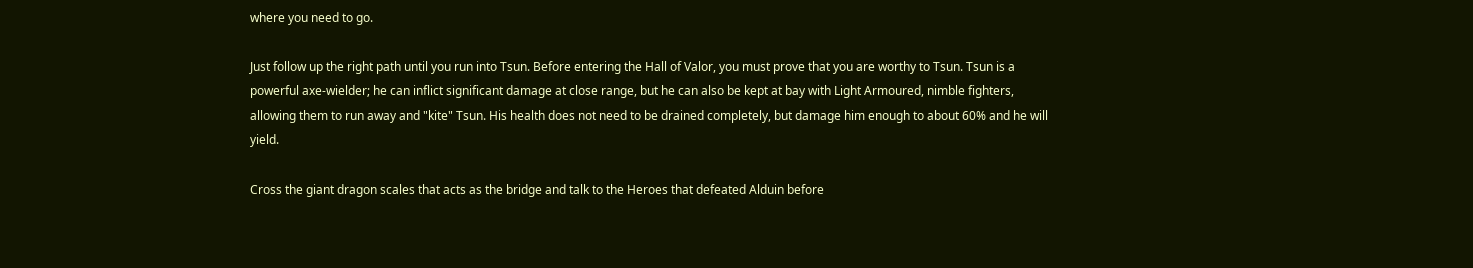where you need to go.

Just follow up the right path until you run into Tsun. Before entering the Hall of Valor, you must prove that you are worthy to Tsun. Tsun is a powerful axe-wielder; he can inflict significant damage at close range, but he can also be kept at bay with Light Armoured, nimble fighters, allowing them to run away and "kite" Tsun. His health does not need to be drained completely, but damage him enough to about 60% and he will yield.

Cross the giant dragon scales that acts as the bridge and talk to the Heroes that defeated Alduin before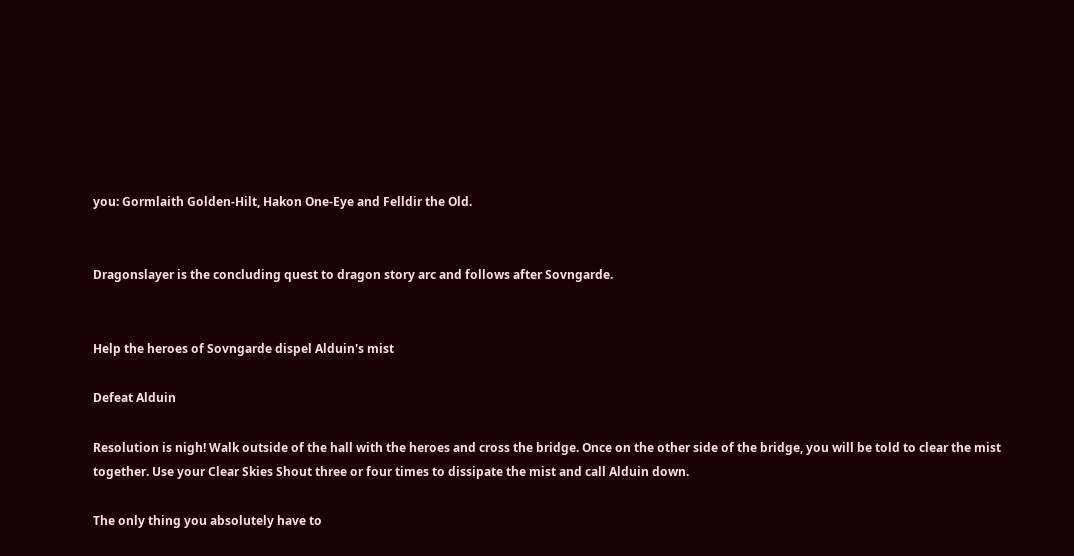you: Gormlaith Golden-Hilt, Hakon One-Eye and Felldir the Old.


Dragonslayer is the concluding quest to dragon story arc and follows after Sovngarde.


Help the heroes of Sovngarde dispel Alduin's mist

Defeat Alduin

Resolution is nigh! Walk outside of the hall with the heroes and cross the bridge. Once on the other side of the bridge, you will be told to clear the mist together. Use your Clear Skies Shout three or four times to dissipate the mist and call Alduin down.

The only thing you absolutely have to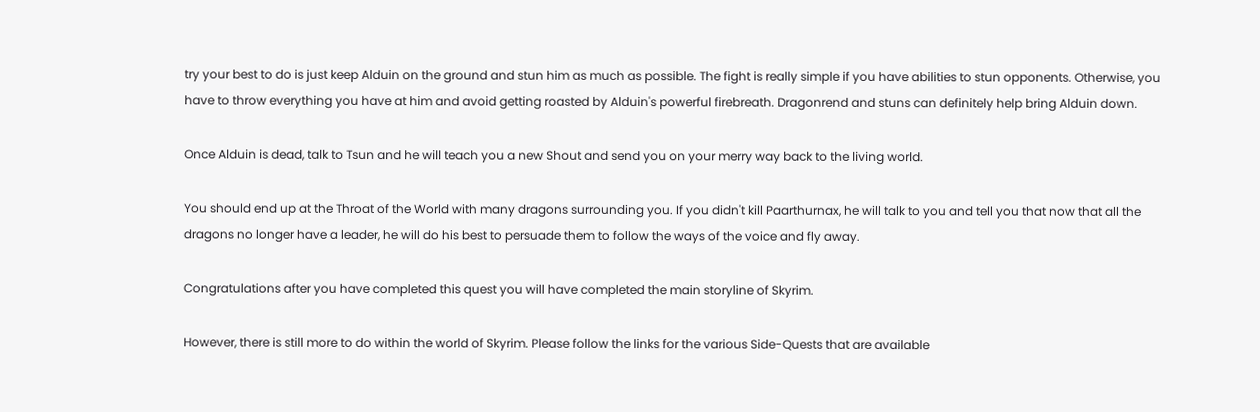try your best to do is just keep Alduin on the ground and stun him as much as possible. The fight is really simple if you have abilities to stun opponents. Otherwise, you have to throw everything you have at him and avoid getting roasted by Alduin's powerful firebreath. Dragonrend and stuns can definitely help bring Alduin down.

Once Alduin is dead, talk to Tsun and he will teach you a new Shout and send you on your merry way back to the living world.

You should end up at the Throat of the World with many dragons surrounding you. If you didn't kill Paarthurnax, he will talk to you and tell you that now that all the dragons no longer have a leader, he will do his best to persuade them to follow the ways of the voice and fly away.

Congratulations after you have completed this quest you will have completed the main storyline of Skyrim.

However, there is still more to do within the world of Skyrim. Please follow the links for the various Side-Quests that are available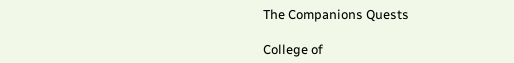The Companions Quests

College of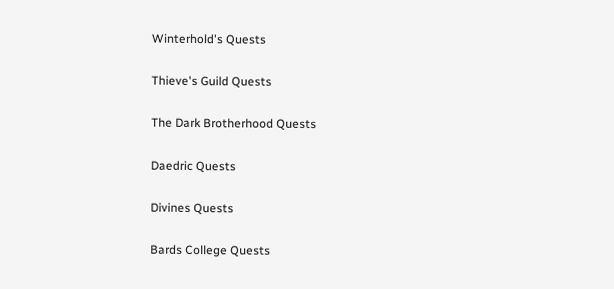Winterhold's Quests

Thieve's Guild Quests

The Dark Brotherhood Quests

Daedric Quests

Divines Quests

Bards College Quests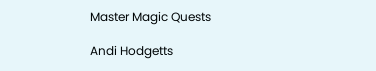Master Magic Quests

Andi Hodgetts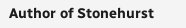Author of Stonehurst